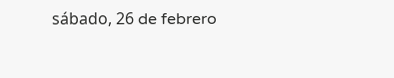sábado, 26 de febrero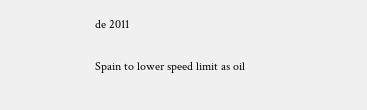de 2011

Spain to lower speed limit as oil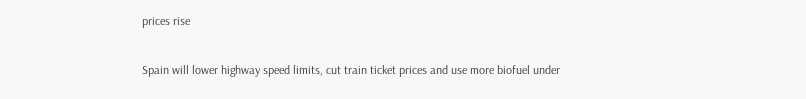prices rise

Spain will lower highway speed limits, cut train ticket prices and use more biofuel under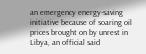an emergency energy-saving initiative because of soaring oil prices brought on by unrest in Libya, an official said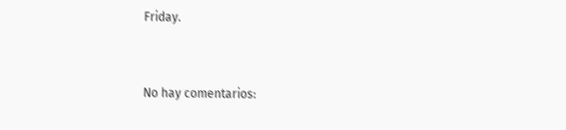Friday.


No hay comentarios: